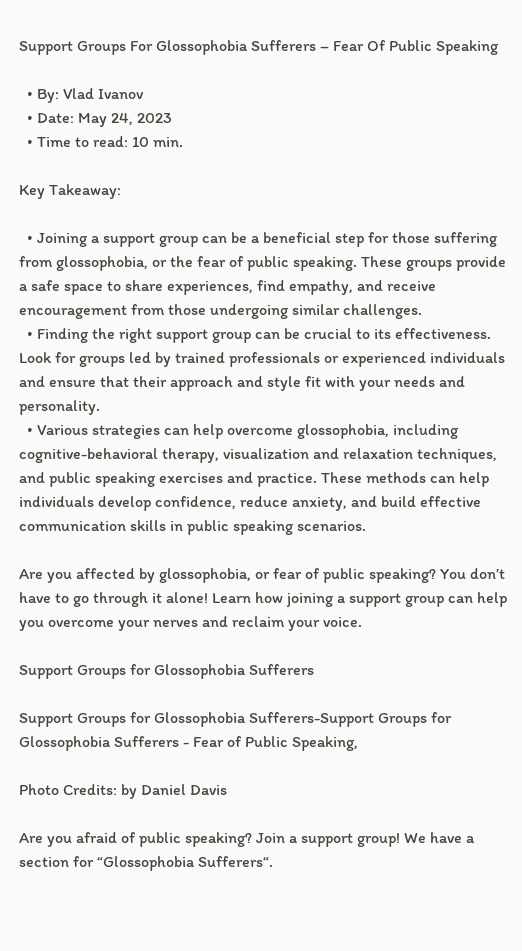Support Groups For Glossophobia Sufferers – Fear Of Public Speaking

  • By: Vlad Ivanov
  • Date: May 24, 2023
  • Time to read: 10 min.

Key Takeaway:

  • Joining a support group can be a beneficial step for those suffering from glossophobia, or the fear of public speaking. These groups provide a safe space to share experiences, find empathy, and receive encouragement from those undergoing similar challenges.
  • Finding the right support group can be crucial to its effectiveness. Look for groups led by trained professionals or experienced individuals and ensure that their approach and style fit with your needs and personality.
  • Various strategies can help overcome glossophobia, including cognitive-behavioral therapy, visualization and relaxation techniques, and public speaking exercises and practice. These methods can help individuals develop confidence, reduce anxiety, and build effective communication skills in public speaking scenarios.

Are you affected by glossophobia, or fear of public speaking? You don’t have to go through it alone! Learn how joining a support group can help you overcome your nerves and reclaim your voice.

Support Groups for Glossophobia Sufferers

Support Groups for Glossophobia Sufferers-Support Groups for Glossophobia Sufferers - Fear of Public Speaking,

Photo Credits: by Daniel Davis

Are you afraid of public speaking? Join a support group! We have a section for “Glossophobia Sufferers“.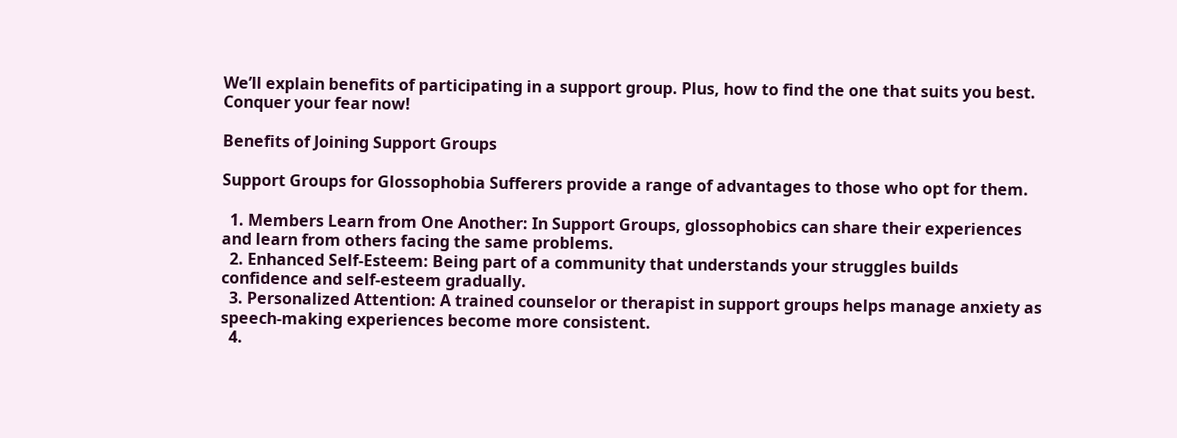We’ll explain benefits of participating in a support group. Plus, how to find the one that suits you best. Conquer your fear now!

Benefits of Joining Support Groups

Support Groups for Glossophobia Sufferers provide a range of advantages to those who opt for them.

  1. Members Learn from One Another: In Support Groups, glossophobics can share their experiences and learn from others facing the same problems.
  2. Enhanced Self-Esteem: Being part of a community that understands your struggles builds confidence and self-esteem gradually.
  3. Personalized Attention: A trained counselor or therapist in support groups helps manage anxiety as speech-making experiences become more consistent.
  4.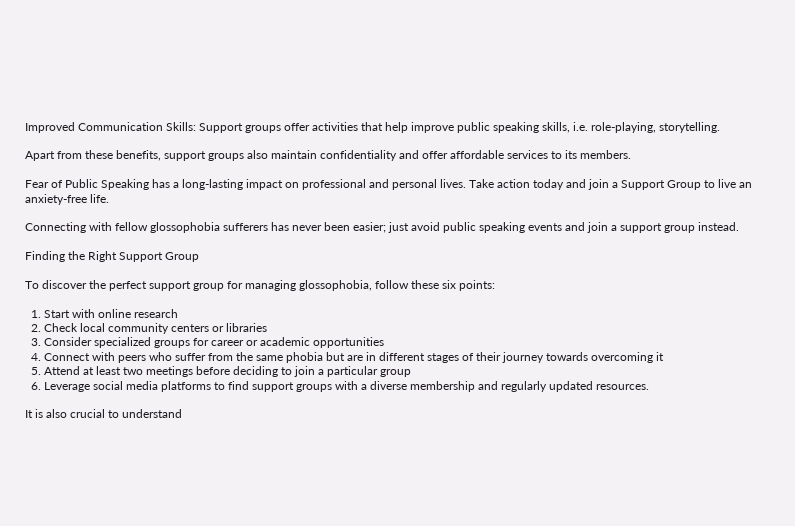Improved Communication Skills: Support groups offer activities that help improve public speaking skills, i.e. role-playing, storytelling.

Apart from these benefits, support groups also maintain confidentiality and offer affordable services to its members.

Fear of Public Speaking has a long-lasting impact on professional and personal lives. Take action today and join a Support Group to live an anxiety-free life.

Connecting with fellow glossophobia sufferers has never been easier; just avoid public speaking events and join a support group instead.

Finding the Right Support Group

To discover the perfect support group for managing glossophobia, follow these six points:

  1. Start with online research
  2. Check local community centers or libraries
  3. Consider specialized groups for career or academic opportunities
  4. Connect with peers who suffer from the same phobia but are in different stages of their journey towards overcoming it
  5. Attend at least two meetings before deciding to join a particular group
  6. Leverage social media platforms to find support groups with a diverse membership and regularly updated resources.

It is also crucial to understand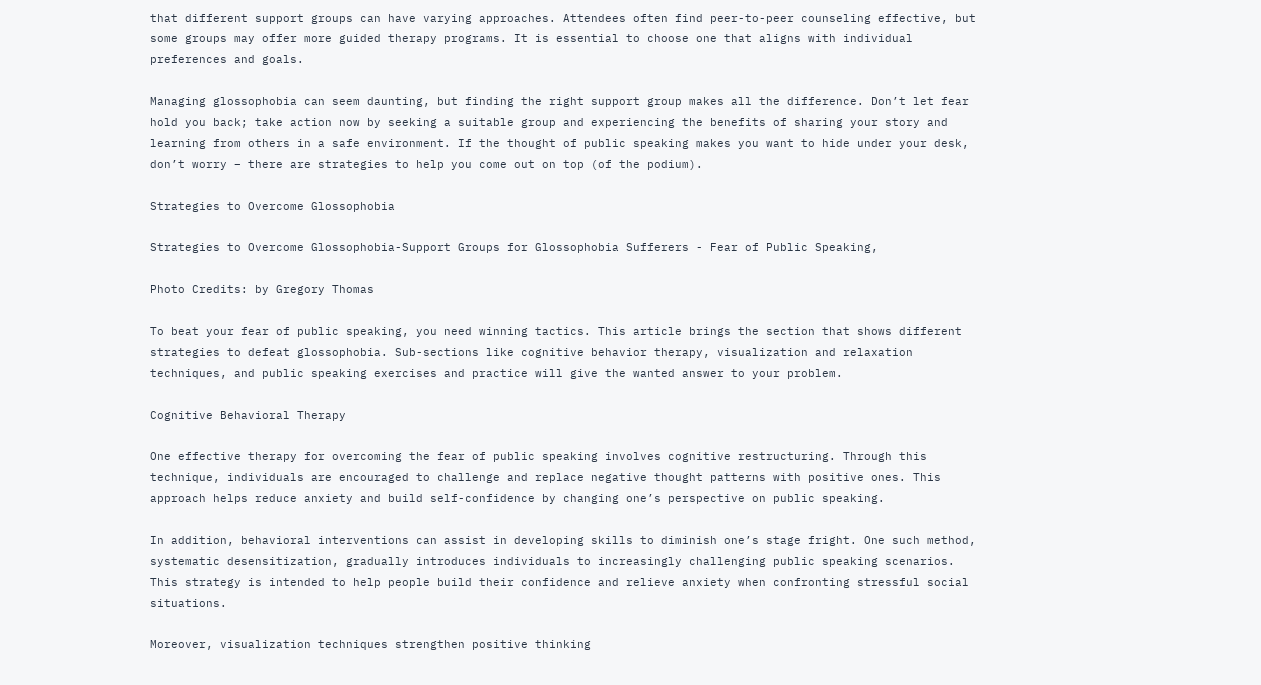that different support groups can have varying approaches. Attendees often find peer-to-peer counseling effective, but some groups may offer more guided therapy programs. It is essential to choose one that aligns with individual preferences and goals.

Managing glossophobia can seem daunting, but finding the right support group makes all the difference. Don’t let fear hold you back; take action now by seeking a suitable group and experiencing the benefits of sharing your story and learning from others in a safe environment. If the thought of public speaking makes you want to hide under your desk, don’t worry – there are strategies to help you come out on top (of the podium).

Strategies to Overcome Glossophobia

Strategies to Overcome Glossophobia-Support Groups for Glossophobia Sufferers - Fear of Public Speaking,

Photo Credits: by Gregory Thomas

To beat your fear of public speaking, you need winning tactics. This article brings the section that shows different strategies to defeat glossophobia. Sub-sections like cognitive behavior therapy, visualization and relaxation techniques, and public speaking exercises and practice will give the wanted answer to your problem.

Cognitive Behavioral Therapy

One effective therapy for overcoming the fear of public speaking involves cognitive restructuring. Through this technique, individuals are encouraged to challenge and replace negative thought patterns with positive ones. This approach helps reduce anxiety and build self-confidence by changing one’s perspective on public speaking.

In addition, behavioral interventions can assist in developing skills to diminish one’s stage fright. One such method, systematic desensitization, gradually introduces individuals to increasingly challenging public speaking scenarios. This strategy is intended to help people build their confidence and relieve anxiety when confronting stressful social situations.

Moreover, visualization techniques strengthen positive thinking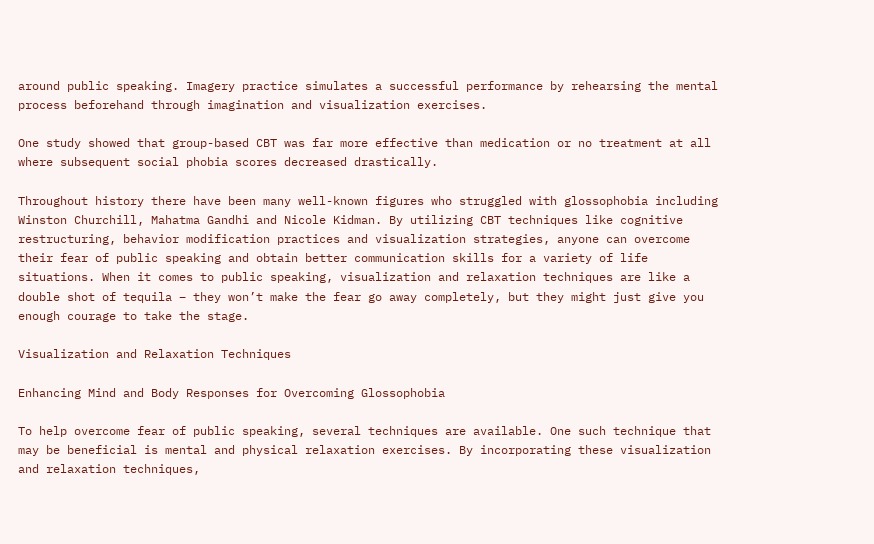around public speaking. Imagery practice simulates a successful performance by rehearsing the mental process beforehand through imagination and visualization exercises.

One study showed that group-based CBT was far more effective than medication or no treatment at all where subsequent social phobia scores decreased drastically.

Throughout history there have been many well-known figures who struggled with glossophobia including Winston Churchill, Mahatma Gandhi and Nicole Kidman. By utilizing CBT techniques like cognitive restructuring, behavior modification practices and visualization strategies, anyone can overcome their fear of public speaking and obtain better communication skills for a variety of life situations. When it comes to public speaking, visualization and relaxation techniques are like a double shot of tequila – they won’t make the fear go away completely, but they might just give you enough courage to take the stage.

Visualization and Relaxation Techniques

Enhancing Mind and Body Responses for Overcoming Glossophobia

To help overcome fear of public speaking, several techniques are available. One such technique that may be beneficial is mental and physical relaxation exercises. By incorporating these visualization and relaxation techniques,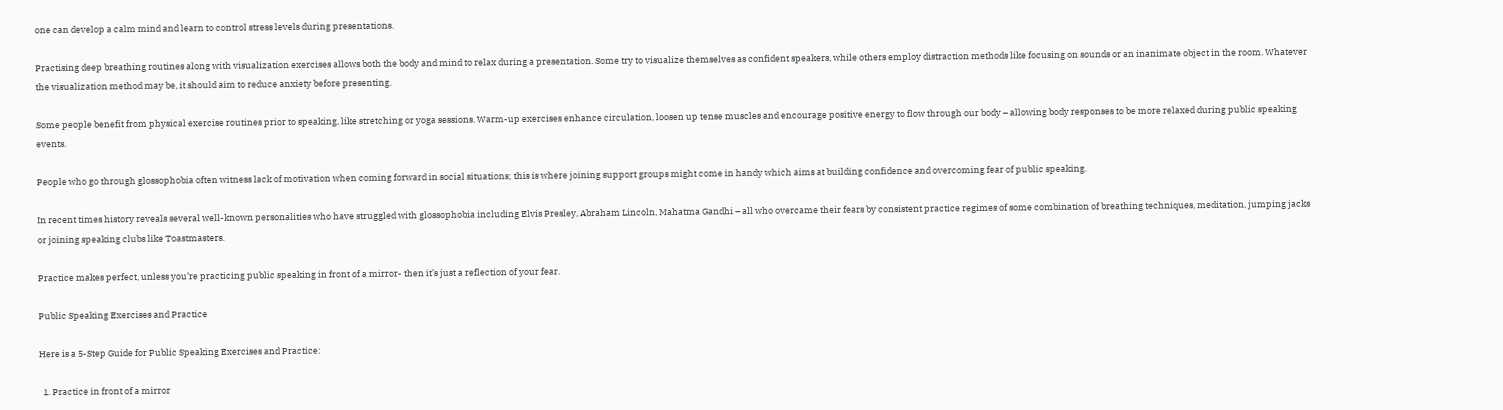one can develop a calm mind and learn to control stress levels during presentations.

Practising deep breathing routines along with visualization exercises allows both the body and mind to relax during a presentation. Some try to visualize themselves as confident speakers, while others employ distraction methods like focusing on sounds or an inanimate object in the room. Whatever the visualization method may be, it should aim to reduce anxiety before presenting.

Some people benefit from physical exercise routines prior to speaking, like stretching or yoga sessions. Warm-up exercises enhance circulation, loosen up tense muscles and encourage positive energy to flow through our body – allowing body responses to be more relaxed during public speaking events.

People who go through glossophobia often witness lack of motivation when coming forward in social situations; this is where joining support groups might come in handy which aims at building confidence and overcoming fear of public speaking.

In recent times history reveals several well-known personalities who have struggled with glossophobia including Elvis Presley, Abraham Lincoln, Mahatma Gandhi – all who overcame their fears by consistent practice regimes of some combination of breathing techniques, meditation, jumping jacks or joining speaking clubs like Toastmasters.

Practice makes perfect, unless you’re practicing public speaking in front of a mirror- then it’s just a reflection of your fear.

Public Speaking Exercises and Practice

Here is a 5-Step Guide for Public Speaking Exercises and Practice:

  1. Practice in front of a mirror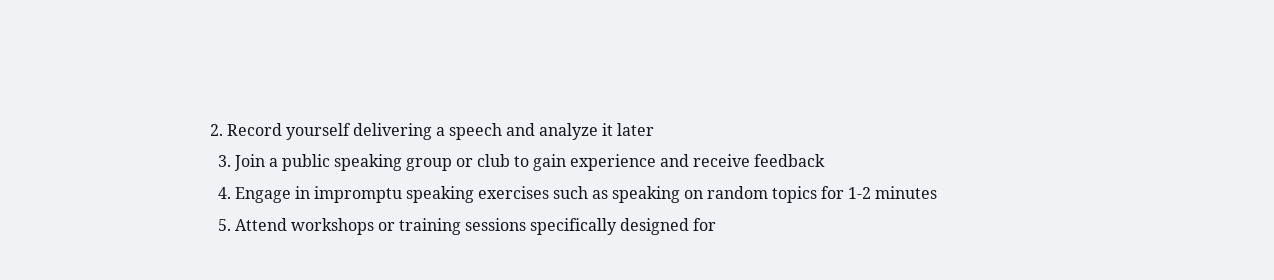2. Record yourself delivering a speech and analyze it later
  3. Join a public speaking group or club to gain experience and receive feedback
  4. Engage in impromptu speaking exercises such as speaking on random topics for 1-2 minutes
  5. Attend workshops or training sessions specifically designed for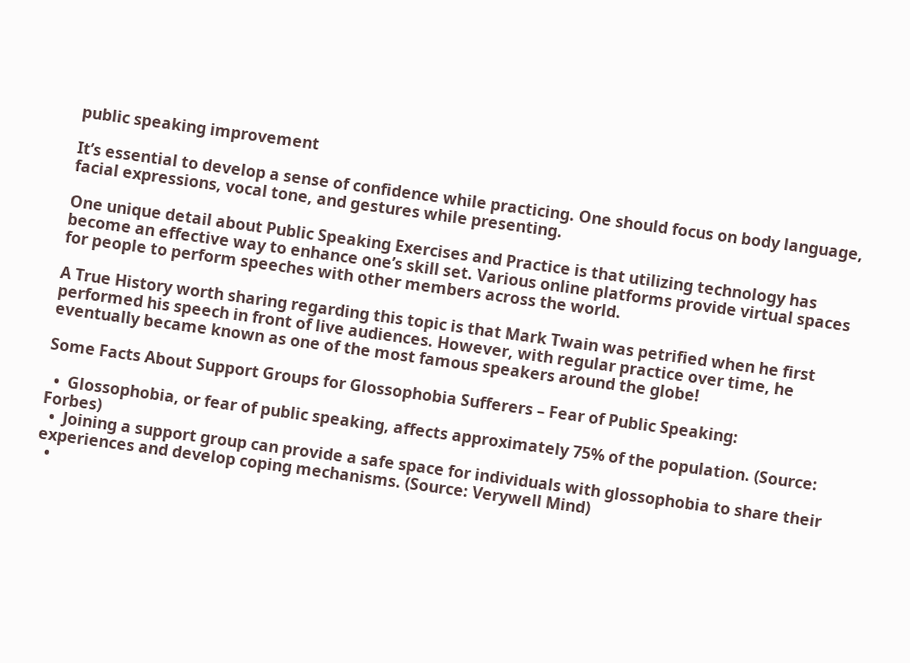public speaking improvement

It’s essential to develop a sense of confidence while practicing. One should focus on body language, facial expressions, vocal tone, and gestures while presenting.

One unique detail about Public Speaking Exercises and Practice is that utilizing technology has become an effective way to enhance one’s skill set. Various online platforms provide virtual spaces for people to perform speeches with other members across the world.

A True History worth sharing regarding this topic is that Mark Twain was petrified when he first performed his speech in front of live audiences. However, with regular practice over time, he eventually became known as one of the most famous speakers around the globe!

Some Facts About Support Groups for Glossophobia Sufferers – Fear of Public Speaking:

  •  Glossophobia, or fear of public speaking, affects approximately 75% of the population. (Source: Forbes)
  •  Joining a support group can provide a safe space for individuals with glossophobia to share their experiences and develop coping mechanisms. (Source: Verywell Mind)
  •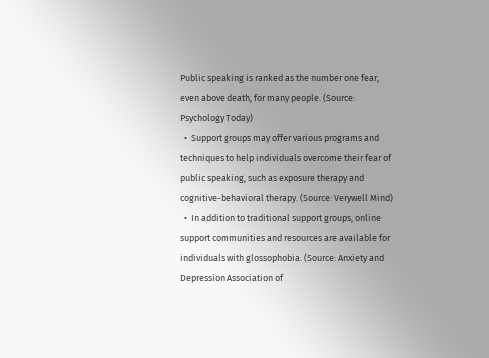Public speaking is ranked as the number one fear, even above death, for many people. (Source: Psychology Today)
  •  Support groups may offer various programs and techniques to help individuals overcome their fear of public speaking, such as exposure therapy and cognitive-behavioral therapy. (Source: Verywell Mind)
  •  In addition to traditional support groups, online support communities and resources are available for individuals with glossophobia. (Source: Anxiety and Depression Association of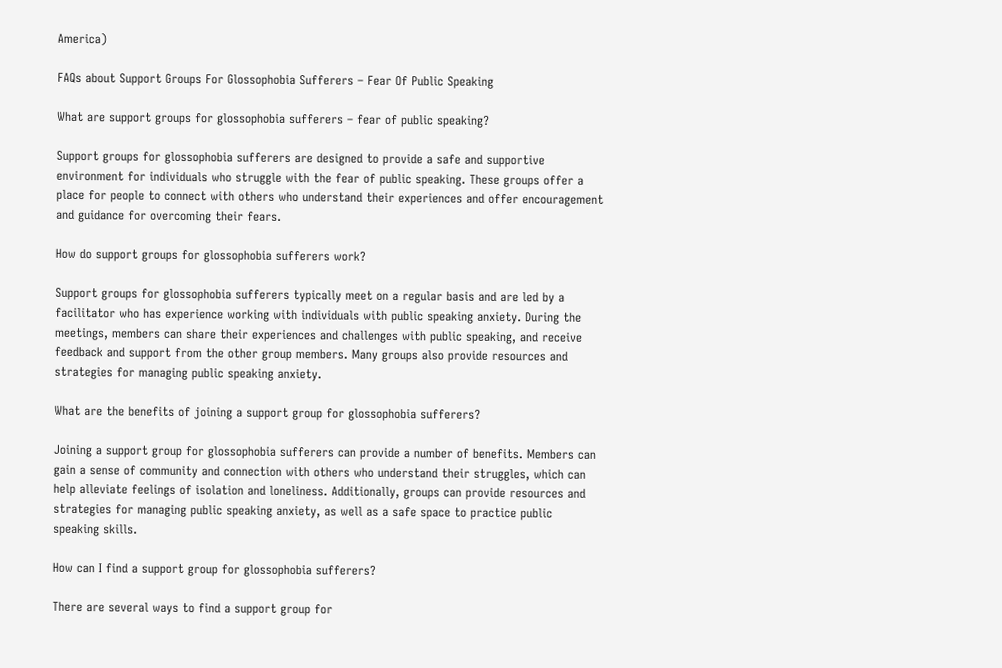America)

FAQs about Support Groups For Glossophobia Sufferers – Fear Of Public Speaking

What are support groups for glossophobia sufferers – fear of public speaking?

Support groups for glossophobia sufferers are designed to provide a safe and supportive environment for individuals who struggle with the fear of public speaking. These groups offer a place for people to connect with others who understand their experiences and offer encouragement and guidance for overcoming their fears.

How do support groups for glossophobia sufferers work?

Support groups for glossophobia sufferers typically meet on a regular basis and are led by a facilitator who has experience working with individuals with public speaking anxiety. During the meetings, members can share their experiences and challenges with public speaking, and receive feedback and support from the other group members. Many groups also provide resources and strategies for managing public speaking anxiety.

What are the benefits of joining a support group for glossophobia sufferers?

Joining a support group for glossophobia sufferers can provide a number of benefits. Members can gain a sense of community and connection with others who understand their struggles, which can help alleviate feelings of isolation and loneliness. Additionally, groups can provide resources and strategies for managing public speaking anxiety, as well as a safe space to practice public speaking skills.

How can I find a support group for glossophobia sufferers?

There are several ways to find a support group for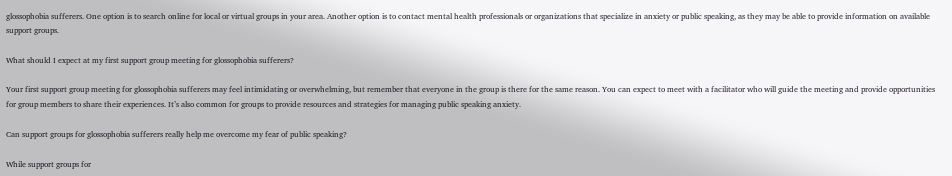glossophobia sufferers. One option is to search online for local or virtual groups in your area. Another option is to contact mental health professionals or organizations that specialize in anxiety or public speaking, as they may be able to provide information on available support groups.

What should I expect at my first support group meeting for glossophobia sufferers?

Your first support group meeting for glossophobia sufferers may feel intimidating or overwhelming, but remember that everyone in the group is there for the same reason. You can expect to meet with a facilitator who will guide the meeting and provide opportunities for group members to share their experiences. It’s also common for groups to provide resources and strategies for managing public speaking anxiety.

Can support groups for glossophobia sufferers really help me overcome my fear of public speaking?

While support groups for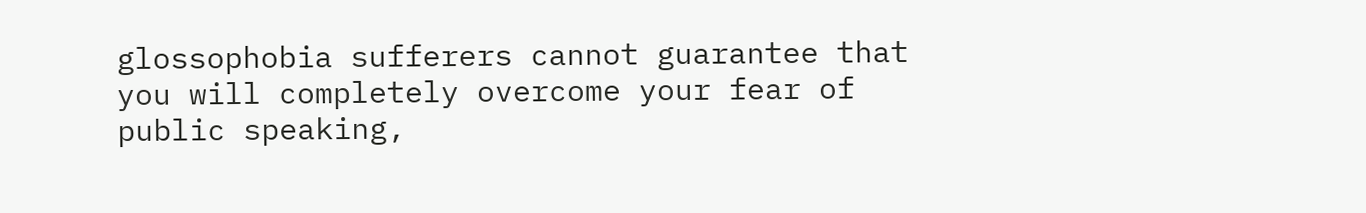glossophobia sufferers cannot guarantee that you will completely overcome your fear of public speaking,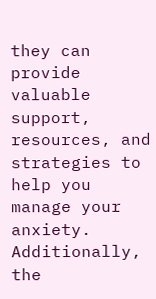they can provide valuable support, resources, and strategies to help you manage your anxiety. Additionally, the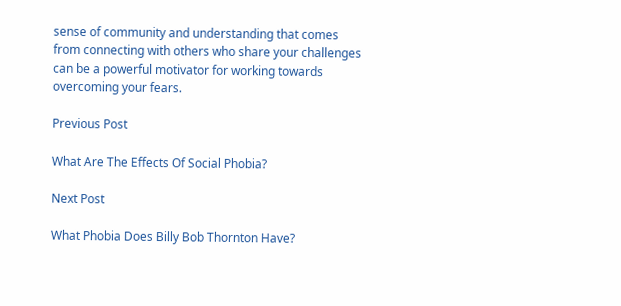sense of community and understanding that comes from connecting with others who share your challenges can be a powerful motivator for working towards overcoming your fears.

Previous Post

What Are The Effects Of Social Phobia?

Next Post

What Phobia Does Billy Bob Thornton Have?